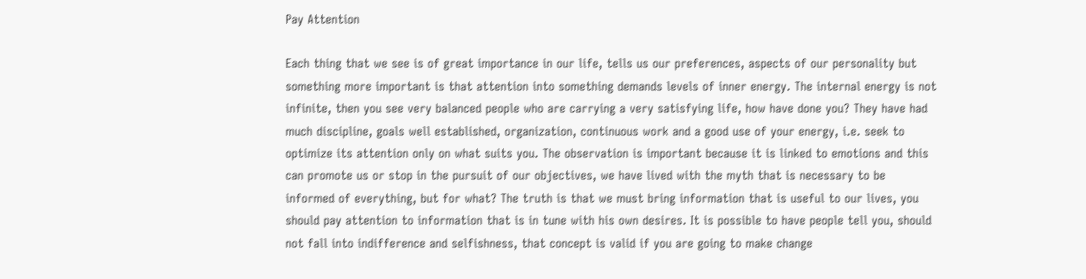Pay Attention

Each thing that we see is of great importance in our life, tells us our preferences, aspects of our personality but something more important is that attention into something demands levels of inner energy. The internal energy is not infinite, then you see very balanced people who are carrying a very satisfying life, how have done you? They have had much discipline, goals well established, organization, continuous work and a good use of your energy, i.e. seek to optimize its attention only on what suits you. The observation is important because it is linked to emotions and this can promote us or stop in the pursuit of our objectives, we have lived with the myth that is necessary to be informed of everything, but for what? The truth is that we must bring information that is useful to our lives, you should pay attention to information that is in tune with his own desires. It is possible to have people tell you, should not fall into indifference and selfishness, that concept is valid if you are going to make change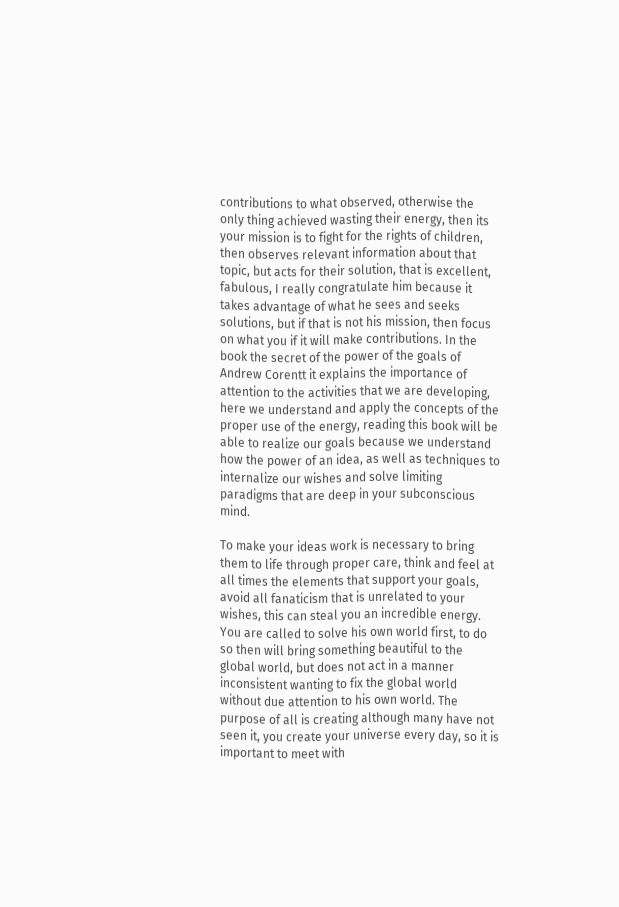contributions to what observed, otherwise the only thing achieved wasting their energy, then its your mission is to fight for the rights of children, then observes relevant information about that topic, but acts for their solution, that is excellent, fabulous, I really congratulate him because it takes advantage of what he sees and seeks solutions, but if that is not his mission, then focus on what you if it will make contributions. In the book the secret of the power of the goals of Andrew Corentt it explains the importance of attention to the activities that we are developing, here we understand and apply the concepts of the proper use of the energy, reading this book will be able to realize our goals because we understand how the power of an idea, as well as techniques to internalize our wishes and solve limiting paradigms that are deep in your subconscious mind.

To make your ideas work is necessary to bring them to life through proper care, think and feel at all times the elements that support your goals, avoid all fanaticism that is unrelated to your wishes, this can steal you an incredible energy. You are called to solve his own world first, to do so then will bring something beautiful to the global world, but does not act in a manner inconsistent wanting to fix the global world without due attention to his own world. The purpose of all is creating although many have not seen it, you create your universe every day, so it is important to meet with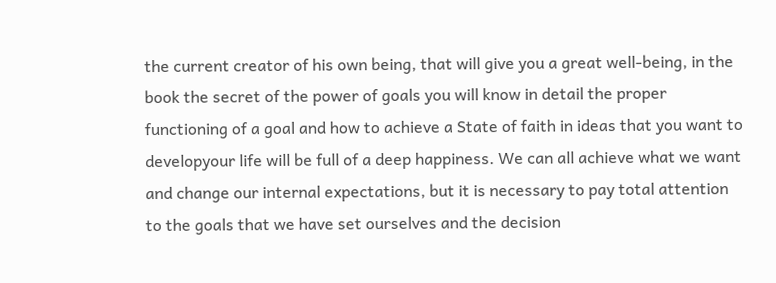the current creator of his own being, that will give you a great well-being, in the book the secret of the power of goals you will know in detail the proper functioning of a goal and how to achieve a State of faith in ideas that you want to developyour life will be full of a deep happiness. We can all achieve what we want and change our internal expectations, but it is necessary to pay total attention to the goals that we have set ourselves and the decision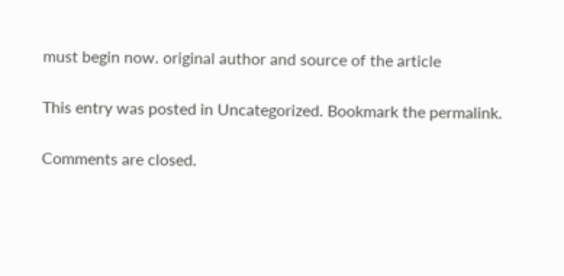must begin now. original author and source of the article

This entry was posted in Uncategorized. Bookmark the permalink.

Comments are closed.